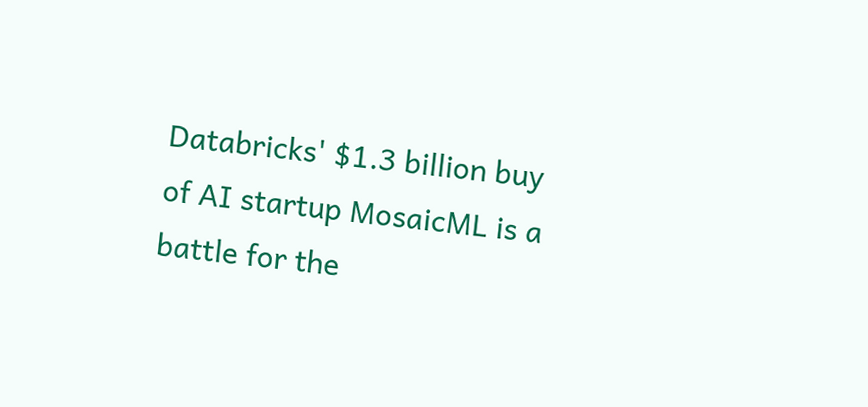Databricks' $1.3 billion buy of AI startup MosaicML is a battle for the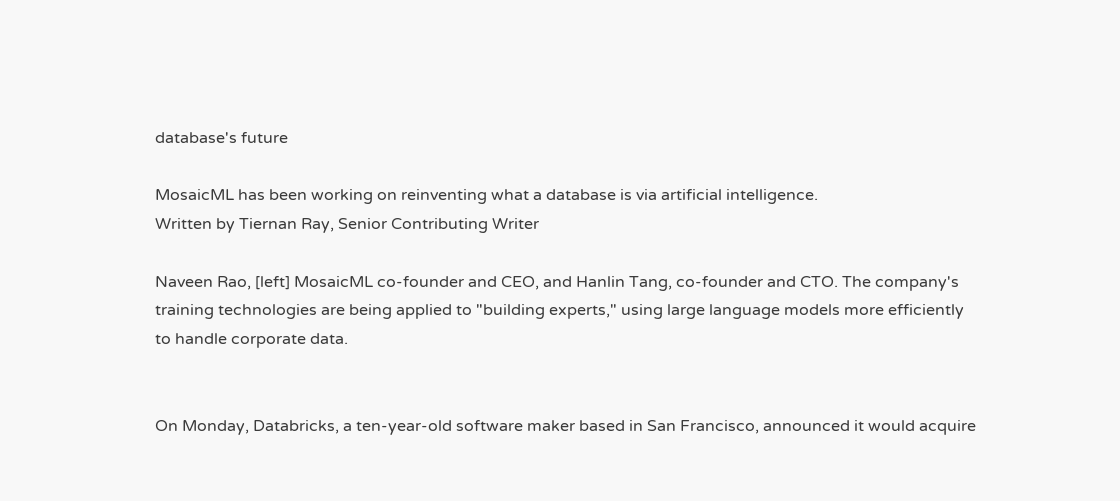database's future

MosaicML has been working on reinventing what a database is via artificial intelligence.
Written by Tiernan Ray, Senior Contributing Writer

Naveen Rao, [left] MosaicML co-founder and CEO, and Hanlin Tang, co-founder and CTO. The company's training technologies are being applied to "building experts," using large language models more efficiently to handle corporate data.


On Monday, Databricks, a ten-year-old software maker based in San Francisco, announced it would acquire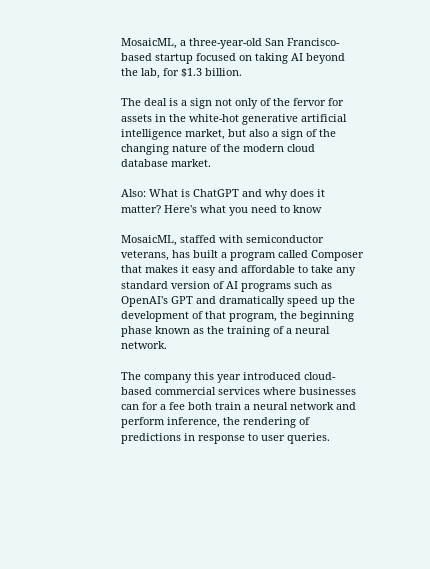MosaicML, a three-year-old San Francisco-based startup focused on taking AI beyond the lab, for $1.3 billion.

The deal is a sign not only of the fervor for assets in the white-hot generative artificial intelligence market, but also a sign of the changing nature of the modern cloud database market.

Also: What is ChatGPT and why does it matter? Here's what you need to know

MosaicML, staffed with semiconductor veterans, has built a program called Composer that makes it easy and affordable to take any standard version of AI programs such as OpenAI's GPT and dramatically speed up the development of that program, the beginning phase known as the training of a neural network.

The company this year introduced cloud-based commercial services where businesses can for a fee both train a neural network and perform inference, the rendering of predictions in response to user queries.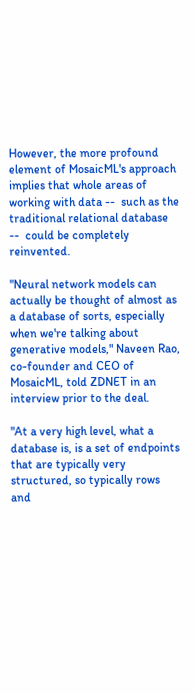However, the more profound element of MosaicML's approach implies that whole areas of working with data --  such as the traditional relational database --  could be completely reinvented.

"Neural network models can actually be thought of almost as a database of sorts, especially when we're talking about generative models," Naveen Rao, co-founder and CEO of MosaicML, told ZDNET in an interview prior to the deal.

"At a very high level, what a database is, is a set of endpoints that are typically very structured, so typically rows and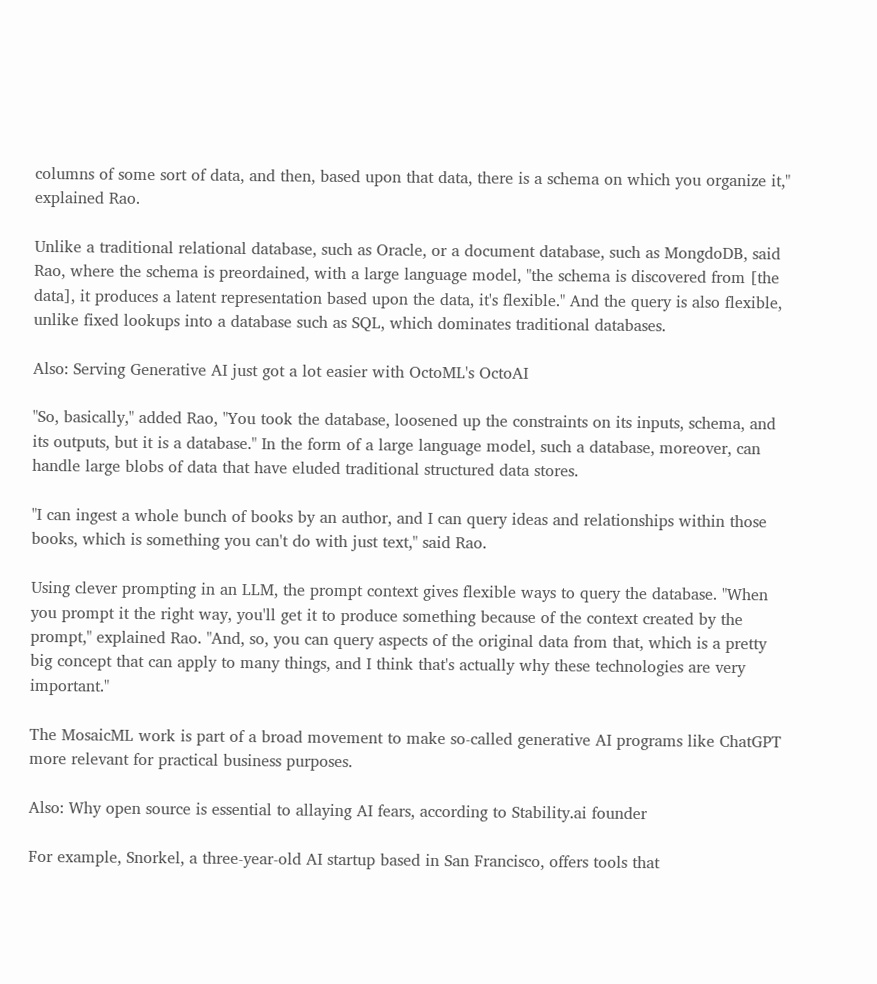columns of some sort of data, and then, based upon that data, there is a schema on which you organize it," explained Rao.

Unlike a traditional relational database, such as Oracle, or a document database, such as MongdoDB, said Rao, where the schema is preordained, with a large language model, "the schema is discovered from [the data], it produces a latent representation based upon the data, it's flexible." And the query is also flexible, unlike fixed lookups into a database such as SQL, which dominates traditional databases.

Also: Serving Generative AI just got a lot easier with OctoML's OctoAI

"So, basically," added Rao, "You took the database, loosened up the constraints on its inputs, schema, and its outputs, but it is a database." In the form of a large language model, such a database, moreover, can handle large blobs of data that have eluded traditional structured data stores.

"I can ingest a whole bunch of books by an author, and I can query ideas and relationships within those books, which is something you can't do with just text," said Rao.

Using clever prompting in an LLM, the prompt context gives flexible ways to query the database. "When you prompt it the right way, you'll get it to produce something because of the context created by the prompt," explained Rao. "And, so, you can query aspects of the original data from that, which is a pretty big concept that can apply to many things, and I think that's actually why these technologies are very important."

The MosaicML work is part of a broad movement to make so-called generative AI programs like ChatGPT more relevant for practical business purposes.

Also: Why open source is essential to allaying AI fears, according to Stability.ai founder

For example, Snorkel, a three-year-old AI startup based in San Francisco, offers tools that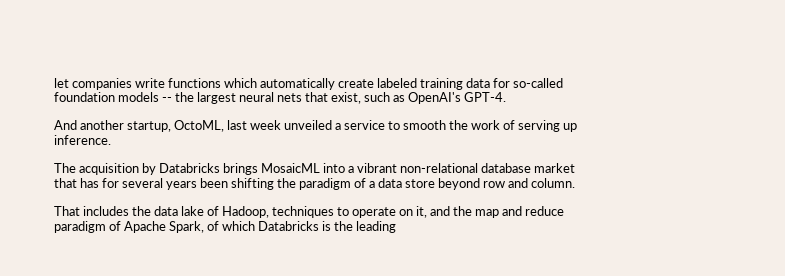let companies write functions which automatically create labeled training data for so-called foundation models -- the largest neural nets that exist, such as OpenAI's GPT-4.

And another startup, OctoML, last week unveiled a service to smooth the work of serving up inference.

The acquisition by Databricks brings MosaicML into a vibrant non-relational database market that has for several years been shifting the paradigm of a data store beyond row and column.

That includes the data lake of Hadoop, techniques to operate on it, and the map and reduce paradigm of Apache Spark, of which Databricks is the leading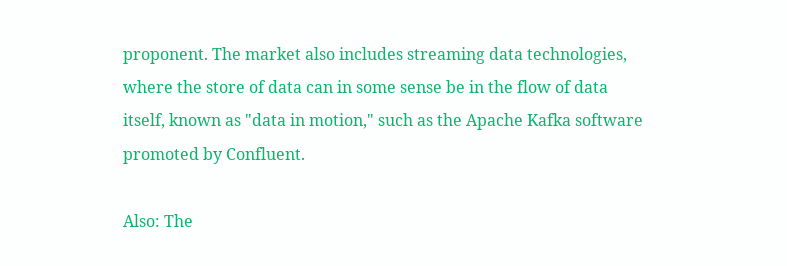proponent. The market also includes streaming data technologies, where the store of data can in some sense be in the flow of data itself, known as "data in motion," such as the Apache Kafka software promoted by Confluent.

Also: The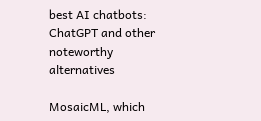best AI chatbots: ChatGPT and other noteworthy alternatives

MosaicML, which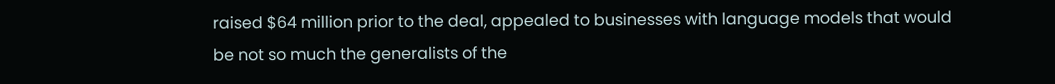raised $64 million prior to the deal, appealed to businesses with language models that would be not so much the generalists of the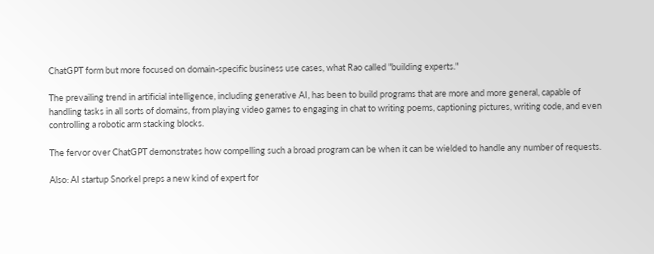ChatGPT form but more focused on domain-specific business use cases, what Rao called "building experts."

The prevailing trend in artificial intelligence, including generative AI, has been to build programs that are more and more general, capable of handling tasks in all sorts of domains, from playing video games to engaging in chat to writing poems, captioning pictures, writing code, and even controlling a robotic arm stacking blocks.

The fervor over ChatGPT demonstrates how compelling such a broad program can be when it can be wielded to handle any number of requests.

Also: AI startup Snorkel preps a new kind of expert for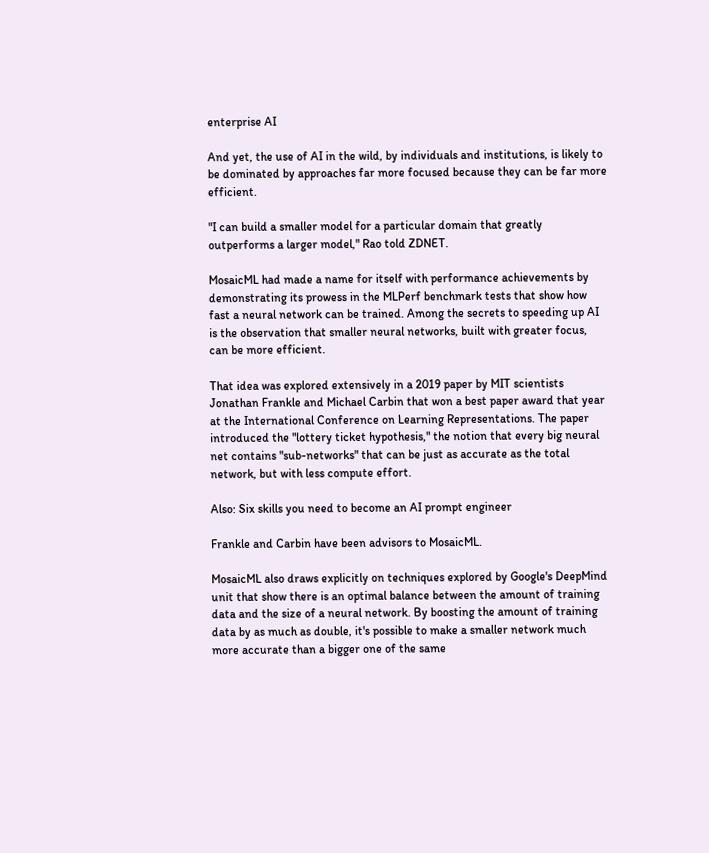enterprise AI

And yet, the use of AI in the wild, by individuals and institutions, is likely to be dominated by approaches far more focused because they can be far more efficient.

"I can build a smaller model for a particular domain that greatly outperforms a larger model," Rao told ZDNET.

MosaicML had made a name for itself with performance achievements by demonstrating its prowess in the MLPerf benchmark tests that show how fast a neural network can be trained. Among the secrets to speeding up AI is the observation that smaller neural networks, built with greater focus, can be more efficient.

That idea was explored extensively in a 2019 paper by MIT scientists Jonathan Frankle and Michael Carbin that won a best paper award that year at the International Conference on Learning Representations. The paper introduced the "lottery ticket hypothesis," the notion that every big neural net contains "sub-networks" that can be just as accurate as the total network, but with less compute effort.

Also: Six skills you need to become an AI prompt engineer

Frankle and Carbin have been advisors to MosaicML.

MosaicML also draws explicitly on techniques explored by Google's DeepMind unit that show there is an optimal balance between the amount of training data and the size of a neural network. By boosting the amount of training data by as much as double, it's possible to make a smaller network much more accurate than a bigger one of the same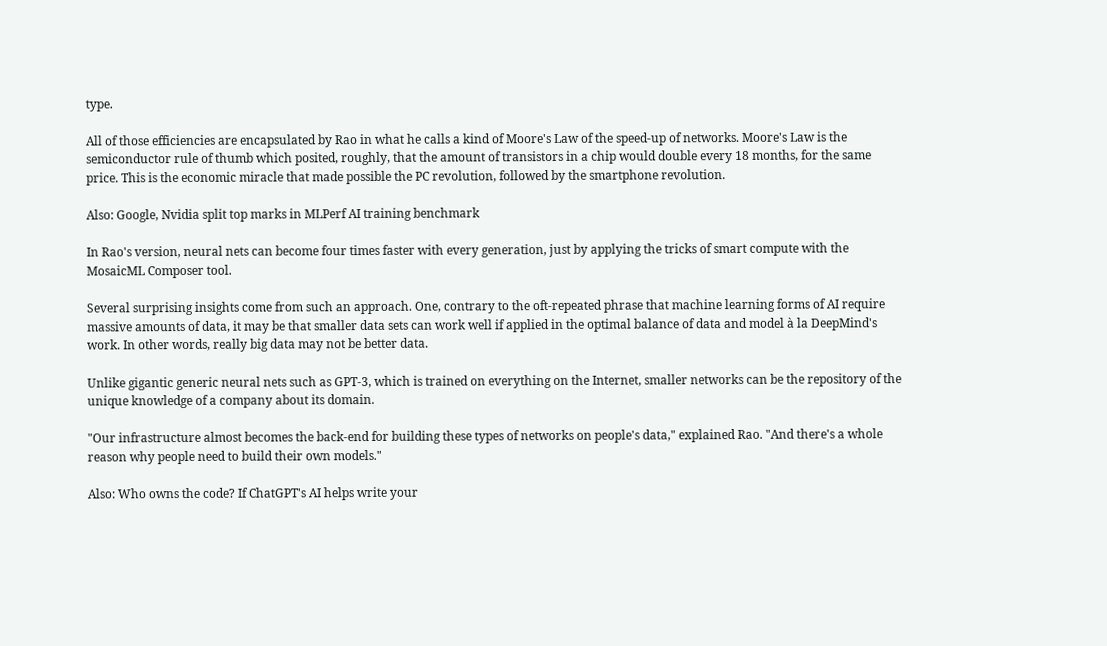type.

All of those efficiencies are encapsulated by Rao in what he calls a kind of Moore's Law of the speed-up of networks. Moore's Law is the semiconductor rule of thumb which posited, roughly, that the amount of transistors in a chip would double every 18 months, for the same price. This is the economic miracle that made possible the PC revolution, followed by the smartphone revolution.

Also: Google, Nvidia split top marks in MLPerf AI training benchmark

In Rao's version, neural nets can become four times faster with every generation, just by applying the tricks of smart compute with the MosaicML Composer tool.

Several surprising insights come from such an approach. One, contrary to the oft-repeated phrase that machine learning forms of AI require massive amounts of data, it may be that smaller data sets can work well if applied in the optimal balance of data and model à la DeepMind's work. In other words, really big data may not be better data.

Unlike gigantic generic neural nets such as GPT-3, which is trained on everything on the Internet, smaller networks can be the repository of the unique knowledge of a company about its domain.

"Our infrastructure almost becomes the back-end for building these types of networks on people's data," explained Rao. "And there's a whole reason why people need to build their own models."

Also: Who owns the code? If ChatGPT's AI helps write your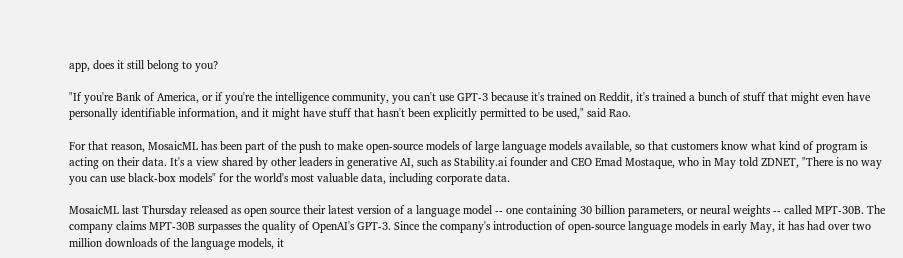app, does it still belong to you?

"If you're Bank of America, or if you're the intelligence community, you can't use GPT-3 because it's trained on Reddit, it's trained a bunch of stuff that might even have personally identifiable information, and it might have stuff that hasn't been explicitly permitted to be used," said Rao.

For that reason, MosaicML has been part of the push to make open-source models of large language models available, so that customers know what kind of program is acting on their data. It's a view shared by other leaders in generative AI, such as Stability.ai founder and CEO Emad Mostaque, who in May told ZDNET, "There is no way you can use black-box models" for the world's most valuable data, including corporate data.

MosaicML last Thursday released as open source their latest version of a language model -- one containing 30 billion parameters, or neural weights -- called MPT-30B. The company claims MPT-30B surpasses the quality of OpenAI's GPT-3. Since the company's introduction of open-source language models in early May, it has had over two million downloads of the language models, it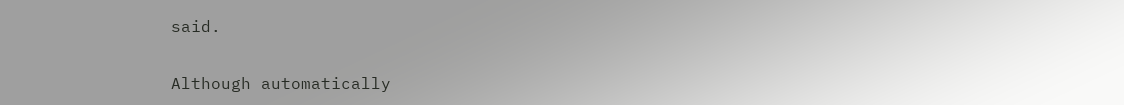said.

Although automatically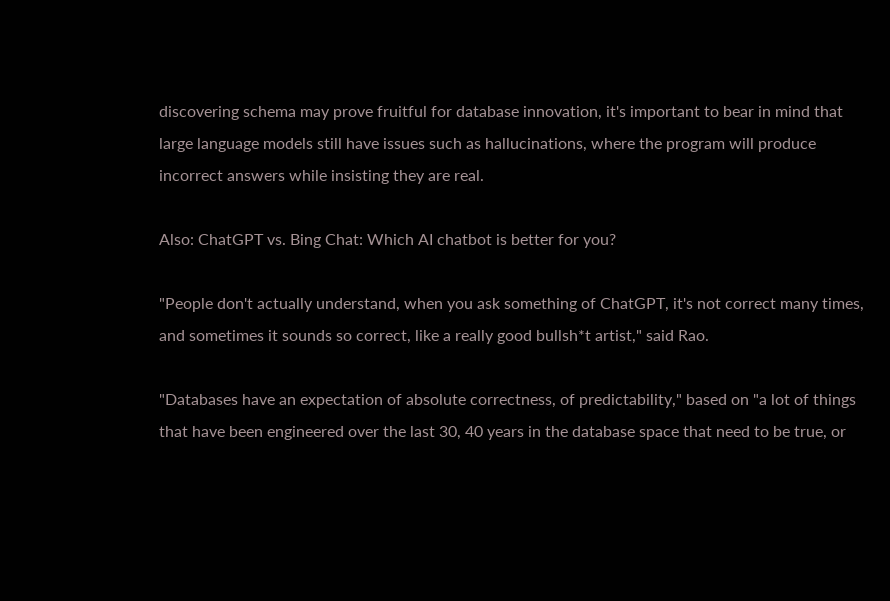discovering schema may prove fruitful for database innovation, it's important to bear in mind that large language models still have issues such as hallucinations, where the program will produce incorrect answers while insisting they are real.

Also: ChatGPT vs. Bing Chat: Which AI chatbot is better for you?

"People don't actually understand, when you ask something of ChatGPT, it's not correct many times, and sometimes it sounds so correct, like a really good bullsh*t artist," said Rao.

"Databases have an expectation of absolute correctness, of predictability," based on "a lot of things that have been engineered over the last 30, 40 years in the database space that need to be true, or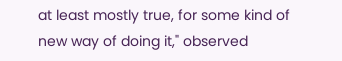at least mostly true, for some kind of new way of doing it," observed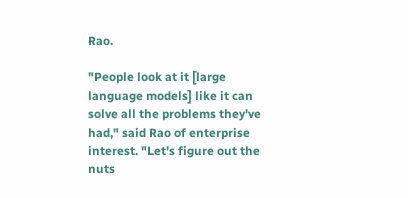Rao.

"People look at it [large language models] like it can solve all the problems they've had," said Rao of enterprise interest. "Let's figure out the nuts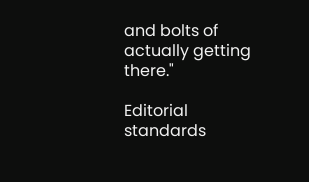and bolts of actually getting there."

Editorial standards